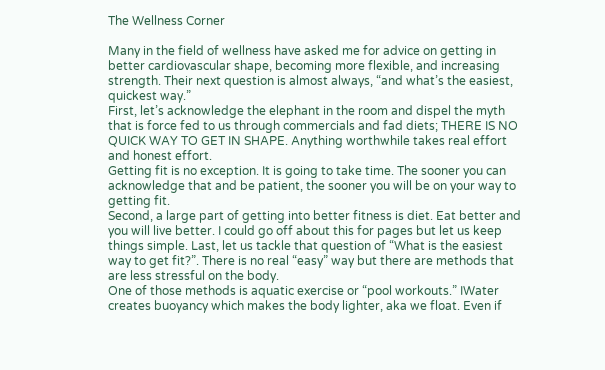The Wellness Corner

Many in the field of wellness have asked me for advice on getting in better cardiovascular shape, becoming more flexible, and increasing strength. Their next question is almost always, “and what’s the easiest, quickest way.”
First, let’s acknowledge the elephant in the room and dispel the myth that is force fed to us through commercials and fad diets; THERE IS NO QUICK WAY TO GET IN SHAPE. Anything worthwhile takes real effort and honest effort.
Getting fit is no exception. It is going to take time. The sooner you can acknowledge that and be patient, the sooner you will be on your way to getting fit.
Second, a large part of getting into better fitness is diet. Eat better and you will live better. I could go off about this for pages but let us keep things simple. Last, let us tackle that question of “What is the easiest way to get fit?”. There is no real “easy” way but there are methods that are less stressful on the body.
One of those methods is aquatic exercise or “pool workouts.” IWater creates buoyancy which makes the body lighter, aka we float. Even if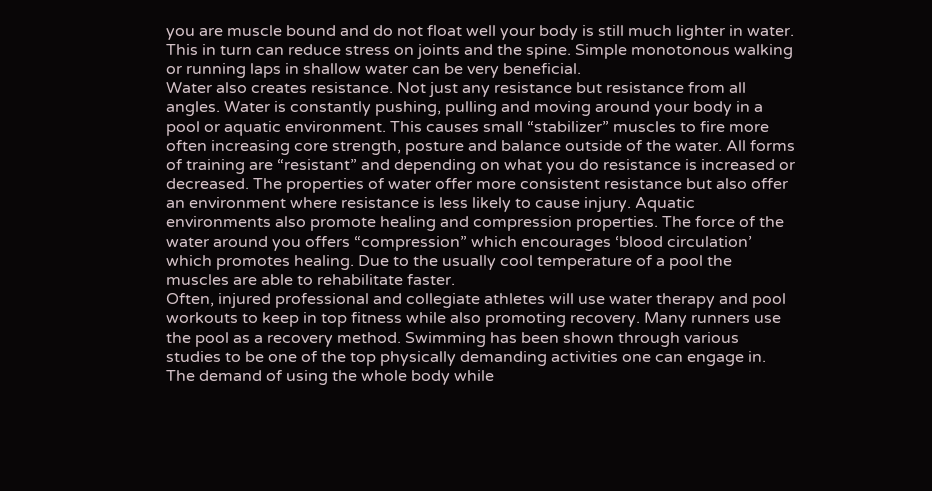you are muscle bound and do not float well your body is still much lighter in water. This in turn can reduce stress on joints and the spine. Simple monotonous walking or running laps in shallow water can be very beneficial.
Water also creates resistance. Not just any resistance but resistance from all angles. Water is constantly pushing, pulling and moving around your body in a pool or aquatic environment. This causes small “stabilizer” muscles to fire more often increasing core strength, posture and balance outside of the water. All forms of training are “resistant” and depending on what you do resistance is increased or decreased. The properties of water offer more consistent resistance but also offer an environment where resistance is less likely to cause injury. Aquatic environments also promote healing and compression properties. The force of the water around you offers “compression” which encourages ‘blood circulation’ which promotes healing. Due to the usually cool temperature of a pool the muscles are able to rehabilitate faster.
Often, injured professional and collegiate athletes will use water therapy and pool workouts to keep in top fitness while also promoting recovery. Many runners use the pool as a recovery method. Swimming has been shown through various studies to be one of the top physically demanding activities one can engage in. The demand of using the whole body while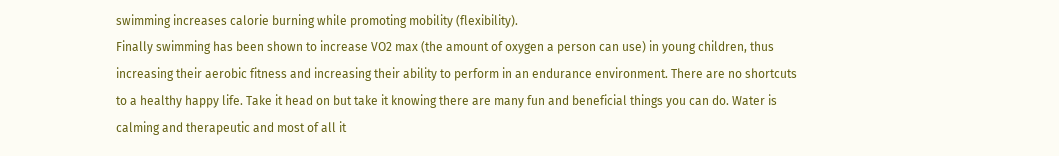swimming increases calorie burning while promoting mobility (flexibility).
Finally swimming has been shown to increase VO2 max (the amount of oxygen a person can use) in young children, thus increasing their aerobic fitness and increasing their ability to perform in an endurance environment. There are no shortcuts to a healthy happy life. Take it head on but take it knowing there are many fun and beneficial things you can do. Water is calming and therapeutic and most of all it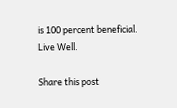is 100 percent beneficial.
Live Well.

Share this post